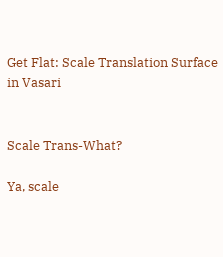Get Flat: Scale Translation Surface in Vasari


Scale Trans-What?

Ya, scale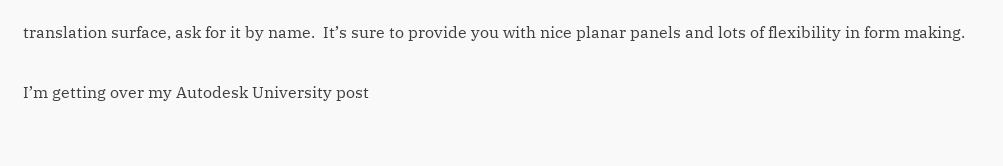translation surface, ask for it by name.  It’s sure to provide you with nice planar panels and lots of flexibility in form making.

I’m getting over my Autodesk University post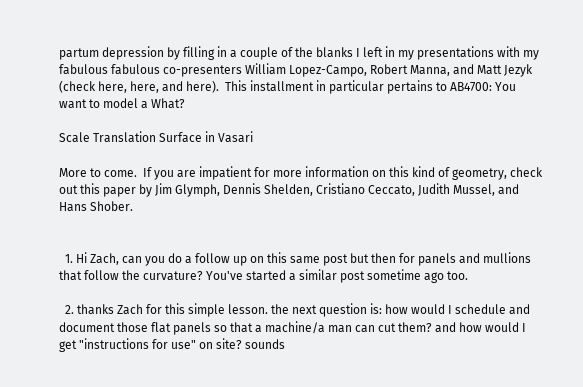partum depression by filling in a couple of the blanks I left in my presentations with my fabulous fabulous co-presenters William Lopez-Campo, Robert Manna, and Matt Jezyk (check here, here, and here).  This installment in particular pertains to AB4700: You want to model a What?

Scale Translation Surface in Vasari

More to come.  If you are impatient for more information on this kind of geometry, check out this paper by Jim Glymph, Dennis Shelden, Cristiano Ceccato, Judith Mussel, and Hans Shober.


  1. Hi Zach, can you do a follow up on this same post but then for panels and mullions that follow the curvature? You've started a similar post sometime ago too.

  2. thanks Zach for this simple lesson. the next question is: how would I schedule and document those flat panels so that a machine/a man can cut them? and how would I get "instructions for use" on site? sounds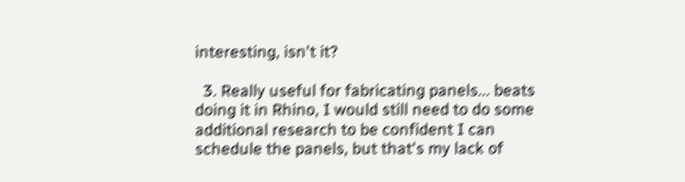interesting, isn't it?

  3. Really useful for fabricating panels... beats doing it in Rhino, I would still need to do some additional research to be confident I can schedule the panels, but that's my lack of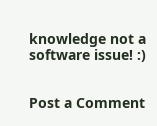knowledge not a software issue! :)


Post a Comment